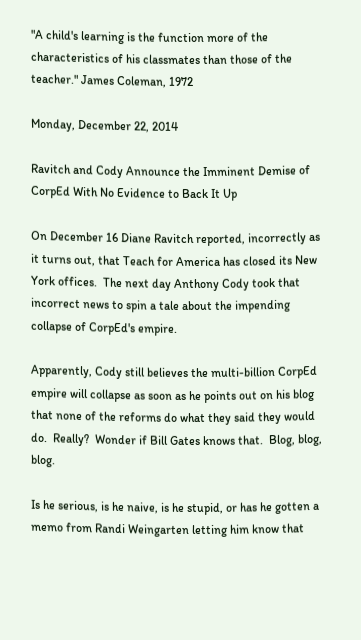"A child's learning is the function more of the characteristics of his classmates than those of the teacher." James Coleman, 1972

Monday, December 22, 2014

Ravitch and Cody Announce the Imminent Demise of CorpEd With No Evidence to Back It Up

On December 16 Diane Ravitch reported, incorrectly as it turns out, that Teach for America has closed its New York offices.  The next day Anthony Cody took that incorrect news to spin a tale about the impending collapse of CorpEd's empire.

Apparently, Cody still believes the multi-billion CorpEd empire will collapse as soon as he points out on his blog that none of the reforms do what they said they would do.  Really?  Wonder if Bill Gates knows that.  Blog, blog, blog.

Is he serious, is he naive, is he stupid, or has he gotten a memo from Randi Weingarten letting him know that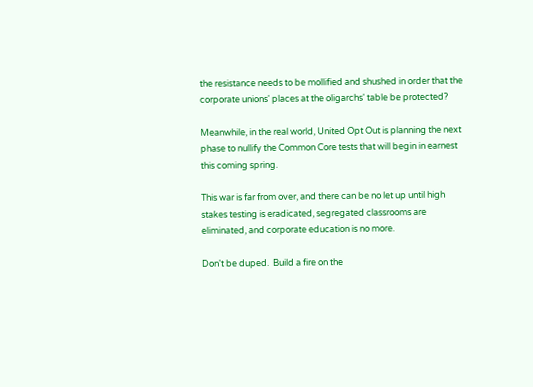the resistance needs to be mollified and shushed in order that the corporate unions' places at the oligarchs' table be protected?

Meanwhile, in the real world, United Opt Out is planning the next phase to nullify the Common Core tests that will begin in earnest this coming spring.

This war is far from over, and there can be no let up until high stakes testing is eradicated, segregated classrooms are eliminated, and corporate education is no more.

Don't be duped.  Build a fire on the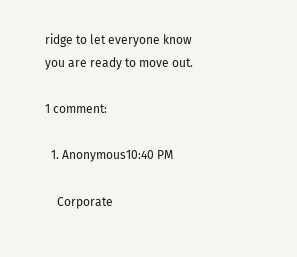ridge to let everyone know you are ready to move out.

1 comment:

  1. Anonymous10:40 PM

    Corporate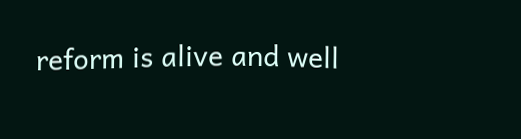reform is alive and well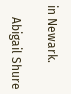in Newark.

    Abigail Shure